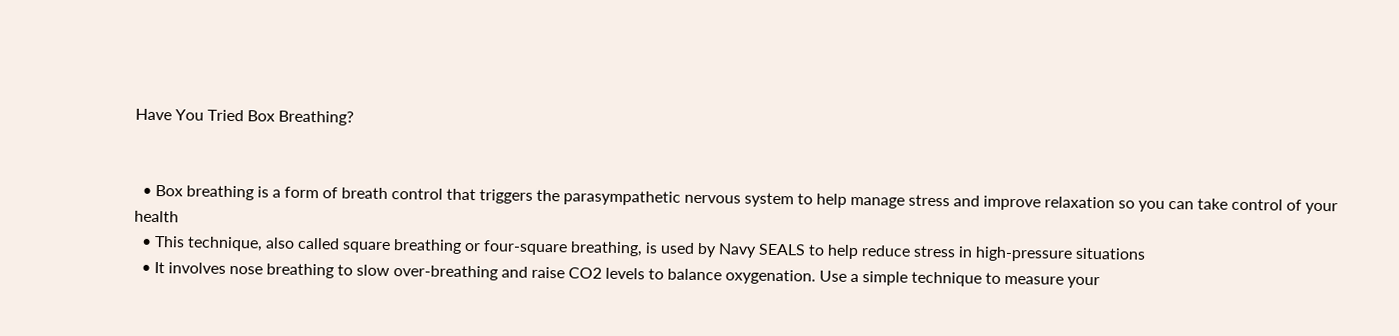Have You Tried Box Breathing?


  • Box breathing is a form of breath control that triggers the parasympathetic nervous system to help manage stress and improve relaxation so you can take control of your health
  • This technique, also called square breathing or four-square breathing, is used by Navy SEALS to help reduce stress in high-pressure situations
  • It involves nose breathing to slow over-breathing and raise CO2 levels to balance oxygenation. Use a simple technique to measure your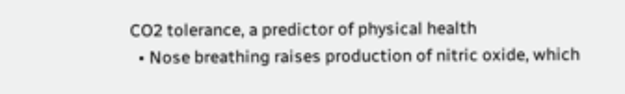CO2 tolerance, a predictor of physical health
  • Nose breathing raises production of nitric oxide, which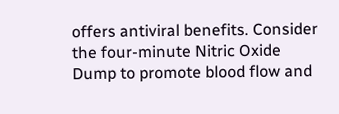offers antiviral benefits. Consider the four-minute Nitric Oxide Dump to promote blood flow and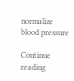normalize blood pressure

Continue reading